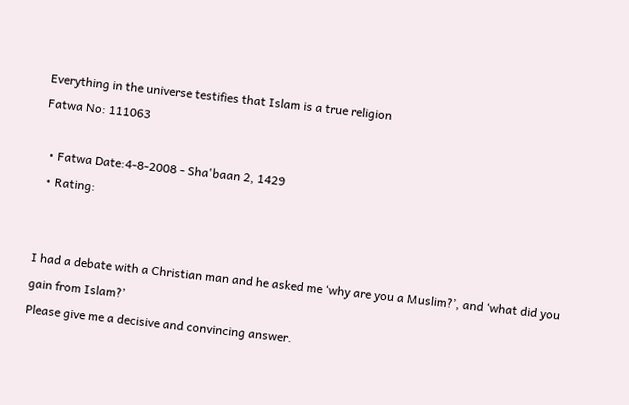Everything in the universe testifies that Islam is a true religion
Fatwa No: 111063

  • Fatwa Date:4-8-2008 - Sha'baan 2, 1429
  • Rating:


I had a debate with a Christian man and he asked me ‘why are you a Muslim?’, and ‘what did you gain from Islam?’
Please give me a decisive and convincing answer.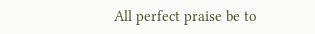All perfect praise be to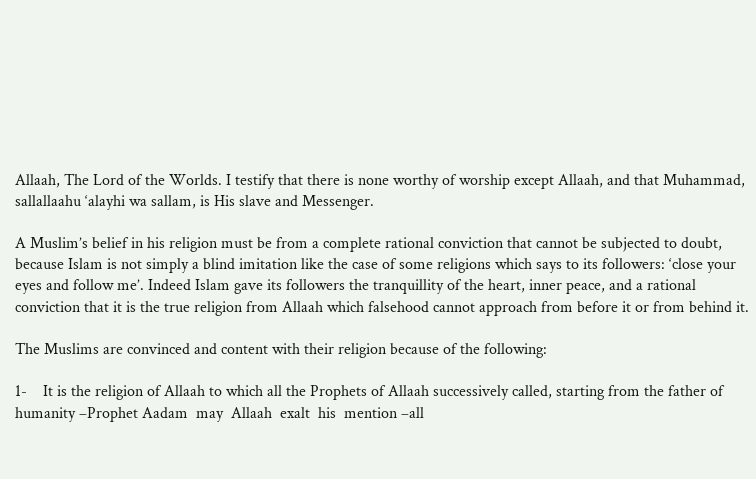Allaah, The Lord of the Worlds. I testify that there is none worthy of worship except Allaah, and that Muhammad, sallallaahu ‘alayhi wa sallam, is His slave and Messenger.

A Muslim’s belief in his religion must be from a complete rational conviction that cannot be subjected to doubt, because Islam is not simply a blind imitation like the case of some religions which says to its followers: ‘close your eyes and follow me’. Indeed Islam gave its followers the tranquillity of the heart, inner peace, and a rational conviction that it is the true religion from Allaah which falsehood cannot approach from before it or from behind it.

The Muslims are convinced and content with their religion because of the following:

1-    It is the religion of Allaah to which all the Prophets of Allaah successively called, starting from the father of humanity –Prophet Aadam  may  Allaah  exalt  his  mention –all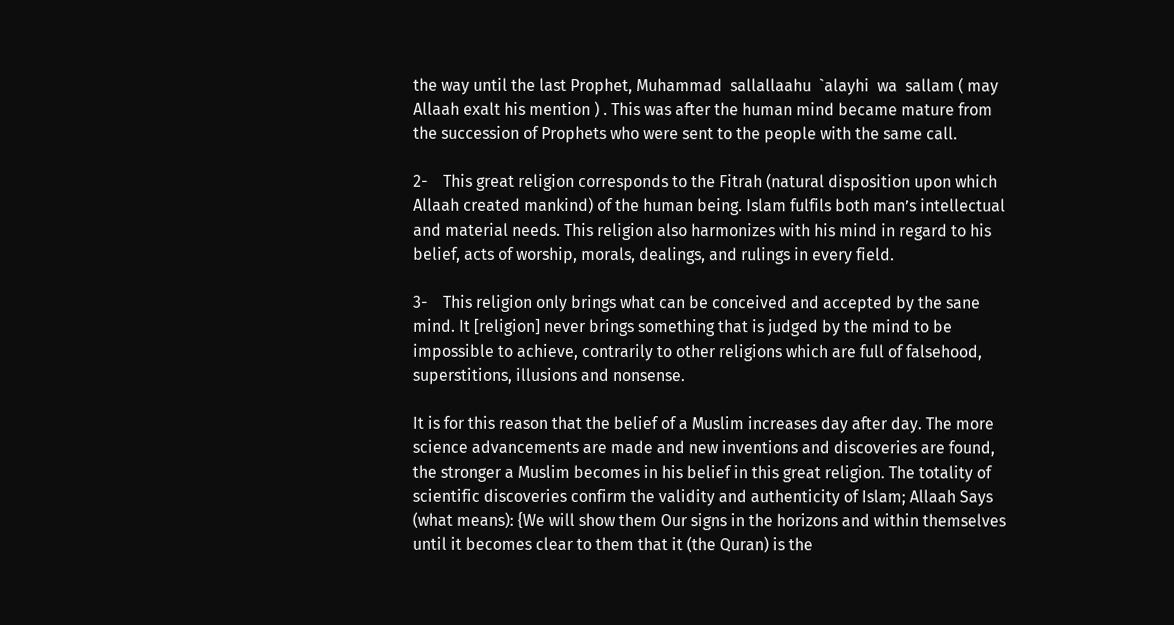the way until the last Prophet, Muhammad  sallallaahu  `alayhi  wa  sallam ( may  Allaah exalt his mention ) . This was after the human mind became mature from the succession of Prophets who were sent to the people with the same call.

2-    This great religion corresponds to the Fitrah (natural disposition upon which Allaah created mankind) of the human being. Islam fulfils both man’s intellectual and material needs. This religion also harmonizes with his mind in regard to his belief, acts of worship, morals, dealings, and rulings in every field.

3-    This religion only brings what can be conceived and accepted by the sane mind. It [religion] never brings something that is judged by the mind to be impossible to achieve, contrarily to other religions which are full of falsehood, superstitions, illusions and nonsense.

It is for this reason that the belief of a Muslim increases day after day. The more science advancements are made and new inventions and discoveries are found, the stronger a Muslim becomes in his belief in this great religion. The totality of scientific discoveries confirm the validity and authenticity of Islam; Allaah Says (what means): {We will show them Our signs in the horizons and within themselves until it becomes clear to them that it (the Quran) is the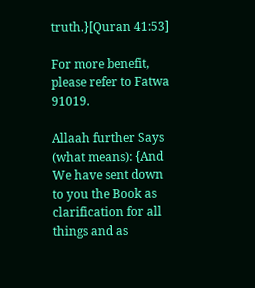truth.}[Quran 41:53]

For more benefit, please refer to Fatwa 91019.

Allaah further Says (what means): {And We have sent down to you the Book as clarification for all things and as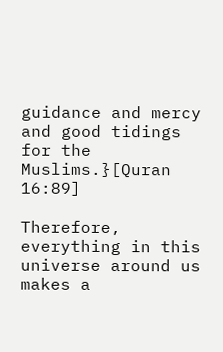guidance and mercy and good tidings for the Muslims.}[Quran 16:89]

Therefore, everything in this universe around us makes a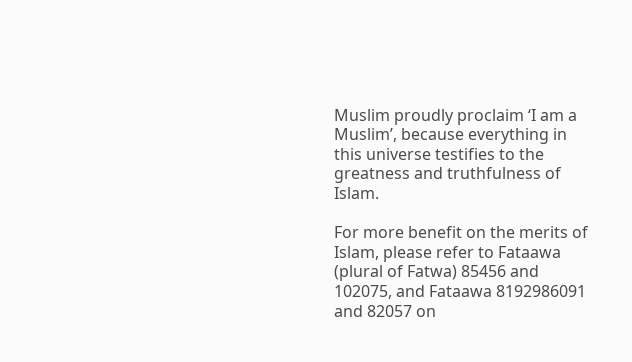Muslim proudly proclaim ‘I am a Muslim’, because everything in this universe testifies to the greatness and truthfulness of Islam.

For more benefit on the merits of Islam, please refer to Fataawa (plural of Fatwa) 85456 and 102075, and Fataawa 8192986091 and 82057 on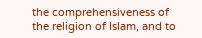the comprehensiveness of the religion of Islam, and to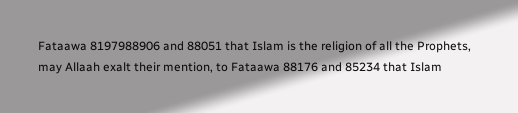Fataawa 8197988906 and 88051 that Islam is the religion of all the Prophets, may Allaah exalt their mention, to Fataawa 88176 and 85234 that Islam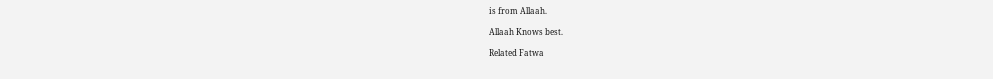is from Allaah.

Allaah Knows best.

Related Fatwa